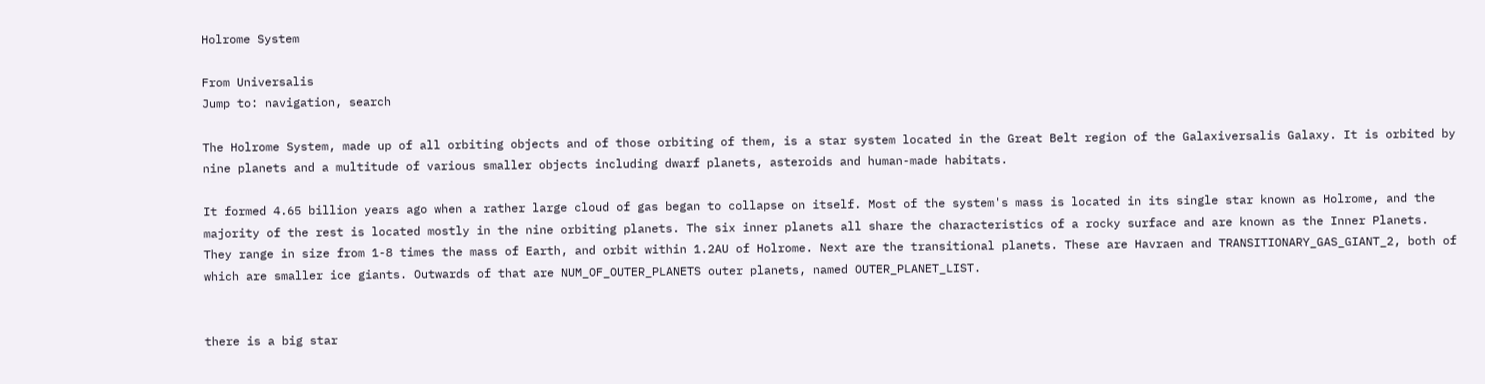Holrome System

From Universalis
Jump to: navigation, search

The Holrome System, made up of all orbiting objects and of those orbiting of them, is a star system located in the Great Belt region of the Galaxiversalis Galaxy. It is orbited by nine planets and a multitude of various smaller objects including dwarf planets, asteroids and human-made habitats.

It formed 4.65 billion years ago when a rather large cloud of gas began to collapse on itself. Most of the system's mass is located in its single star known as Holrome, and the majority of the rest is located mostly in the nine orbiting planets. The six inner planets all share the characteristics of a rocky surface and are known as the Inner Planets. They range in size from 1-8 times the mass of Earth, and orbit within 1.2AU of Holrome. Next are the transitional planets. These are Havraen and TRANSITIONARY_GAS_GIANT_2, both of which are smaller ice giants. Outwards of that are NUM_OF_OUTER_PLANETS outer planets, named OUTER_PLANET_LIST.


there is a big star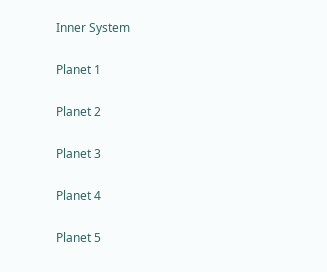Inner System

Planet 1

Planet 2

Planet 3

Planet 4

Planet 5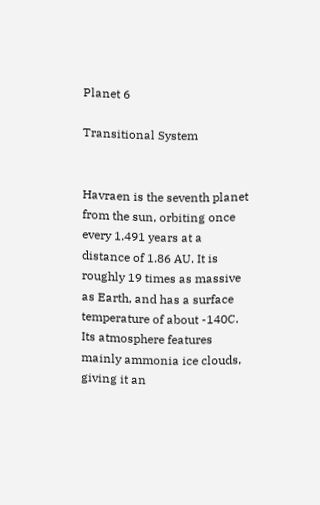Planet 6

Transitional System


Havraen is the seventh planet from the sun, orbiting once every 1.491 years at a distance of 1.86 AU. It is roughly 19 times as massive as Earth, and has a surface temperature of about -140C. Its atmosphere features mainly ammonia ice clouds, giving it an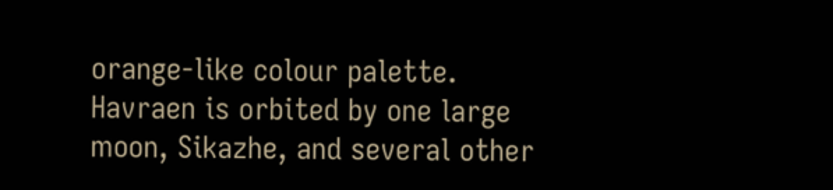orange-like colour palette. Havraen is orbited by one large moon, Sikazhe, and several other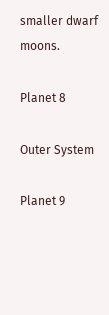smaller dwarf moons.

Planet 8

Outer System

Planet 9